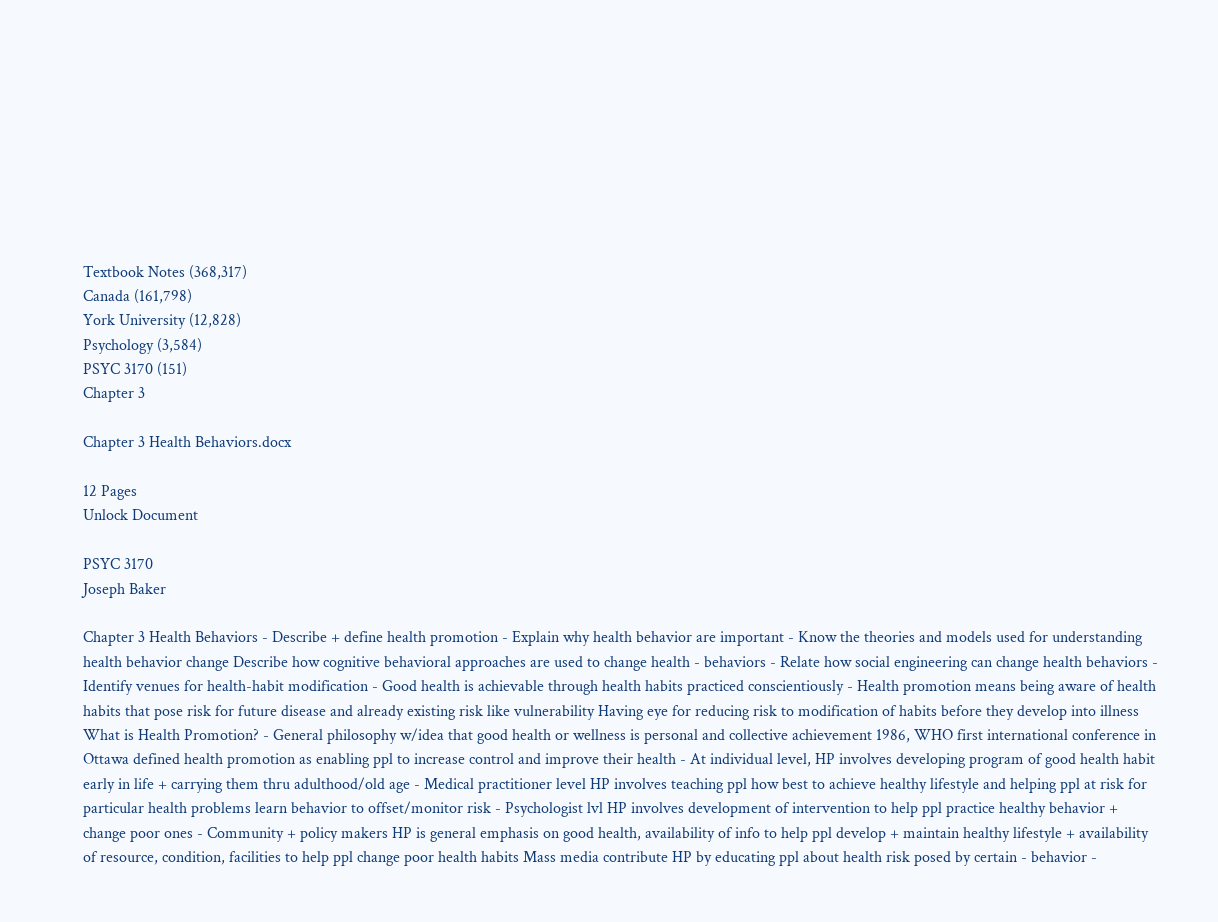Textbook Notes (368,317)
Canada (161,798)
York University (12,828)
Psychology (3,584)
PSYC 3170 (151)
Chapter 3

Chapter 3 Health Behaviors.docx

12 Pages
Unlock Document

PSYC 3170
Joseph Baker

Chapter 3 Health Behaviors - Describe + define health promotion - Explain why health behavior are important - Know the theories and models used for understanding health behavior change Describe how cognitive behavioral approaches are used to change health - behaviors - Relate how social engineering can change health behaviors - Identify venues for health-habit modification - Good health is achievable through health habits practiced conscientiously - Health promotion means being aware of health habits that pose risk for future disease and already existing risk like vulnerability Having eye for reducing risk to modification of habits before they develop into illness What is Health Promotion? - General philosophy w/idea that good health or wellness is personal and collective achievement 1986, WHO first international conference in Ottawa defined health promotion as enabling ppl to increase control and improve their health - At individual level, HP involves developing program of good health habit early in life + carrying them thru adulthood/old age - Medical practitioner level HP involves teaching ppl how best to achieve healthy lifestyle and helping ppl at risk for particular health problems learn behavior to offset/monitor risk - Psychologist lvl HP involves development of intervention to help ppl practice healthy behavior + change poor ones - Community + policy makers HP is general emphasis on good health, availability of info to help ppl develop + maintain healthy lifestyle + availability of resource, condition, facilities to help ppl change poor health habits Mass media contribute HP by educating ppl about health risk posed by certain - behavior -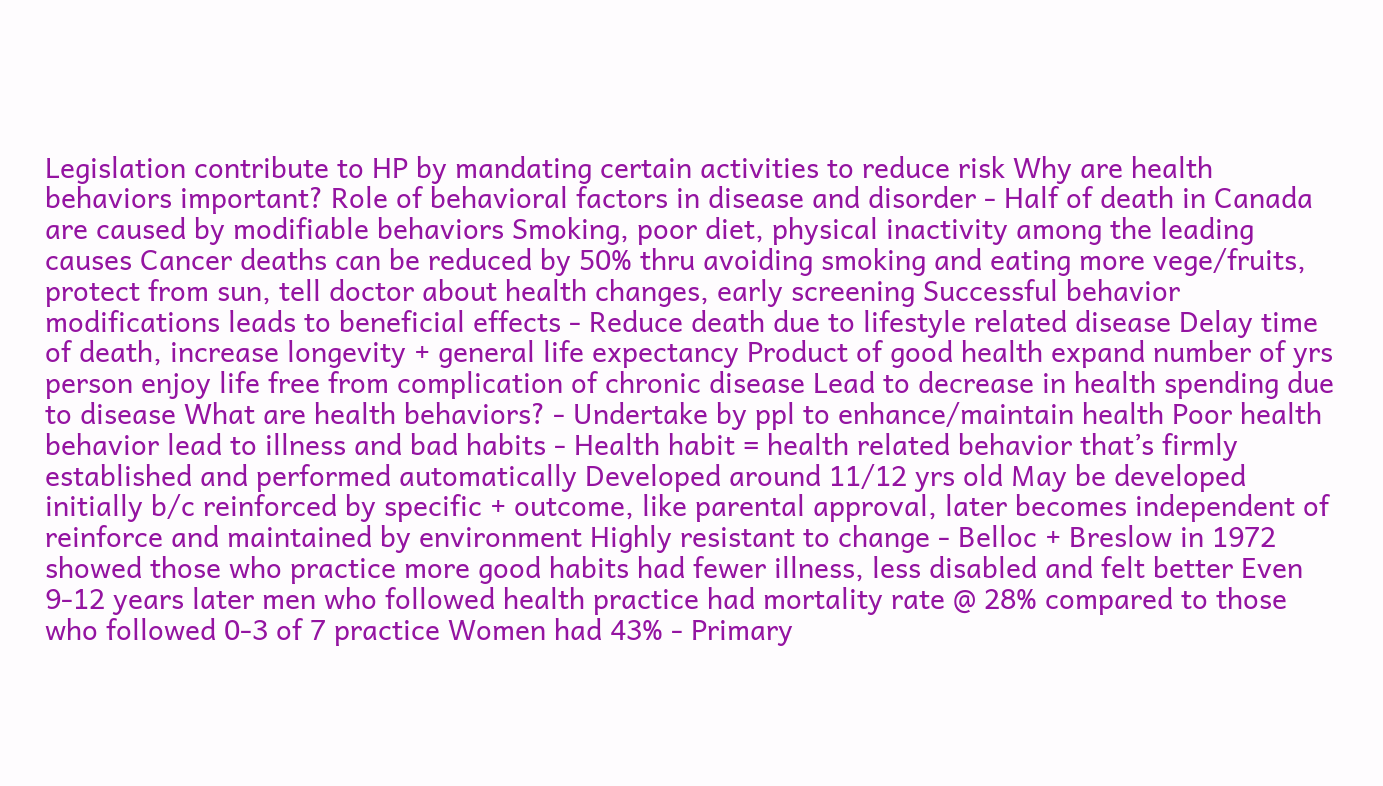Legislation contribute to HP by mandating certain activities to reduce risk Why are health behaviors important? Role of behavioral factors in disease and disorder - Half of death in Canada are caused by modifiable behaviors Smoking, poor diet, physical inactivity among the leading causes Cancer deaths can be reduced by 50% thru avoiding smoking and eating more vege/fruits, protect from sun, tell doctor about health changes, early screening Successful behavior modifications leads to beneficial effects - Reduce death due to lifestyle related disease Delay time of death, increase longevity + general life expectancy Product of good health expand number of yrs person enjoy life free from complication of chronic disease Lead to decrease in health spending due to disease What are health behaviors? - Undertake by ppl to enhance/maintain health Poor health behavior lead to illness and bad habits - Health habit = health related behavior that’s firmly established and performed automatically Developed around 11/12 yrs old May be developed initially b/c reinforced by specific + outcome, like parental approval, later becomes independent of reinforce and maintained by environment Highly resistant to change - Belloc + Breslow in 1972 showed those who practice more good habits had fewer illness, less disabled and felt better Even 9-12 years later men who followed health practice had mortality rate @ 28% compared to those who followed 0-3 of 7 practice Women had 43% - Primary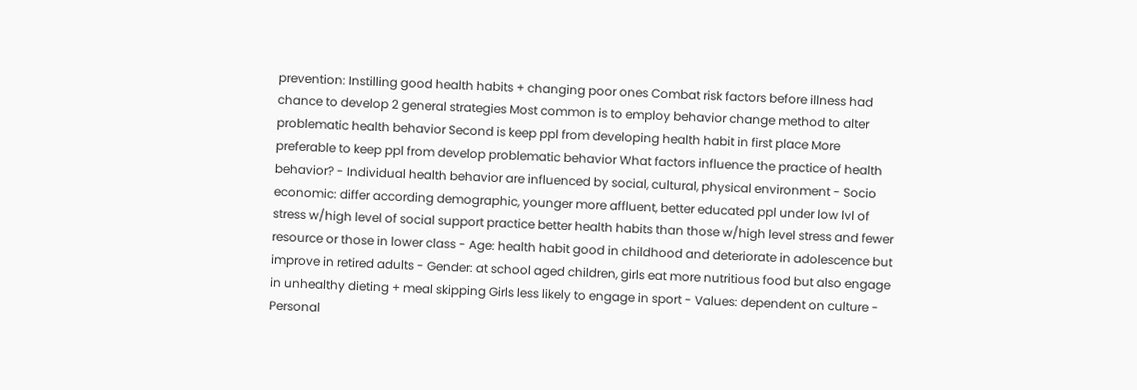prevention: Instilling good health habits + changing poor ones Combat risk factors before illness had chance to develop 2 general strategies Most common is to employ behavior change method to alter problematic health behavior Second is keep ppl from developing health habit in first place More preferable to keep ppl from develop problematic behavior What factors influence the practice of health behavior? - Individual health behavior are influenced by social, cultural, physical environment - Socio economic: differ according demographic, younger more affluent, better educated ppl under low lvl of stress w/high level of social support practice better health habits than those w/high level stress and fewer resource or those in lower class - Age: health habit good in childhood and deteriorate in adolescence but improve in retired adults - Gender: at school aged children, girls eat more nutritious food but also engage in unhealthy dieting + meal skipping Girls less likely to engage in sport - Values: dependent on culture - Personal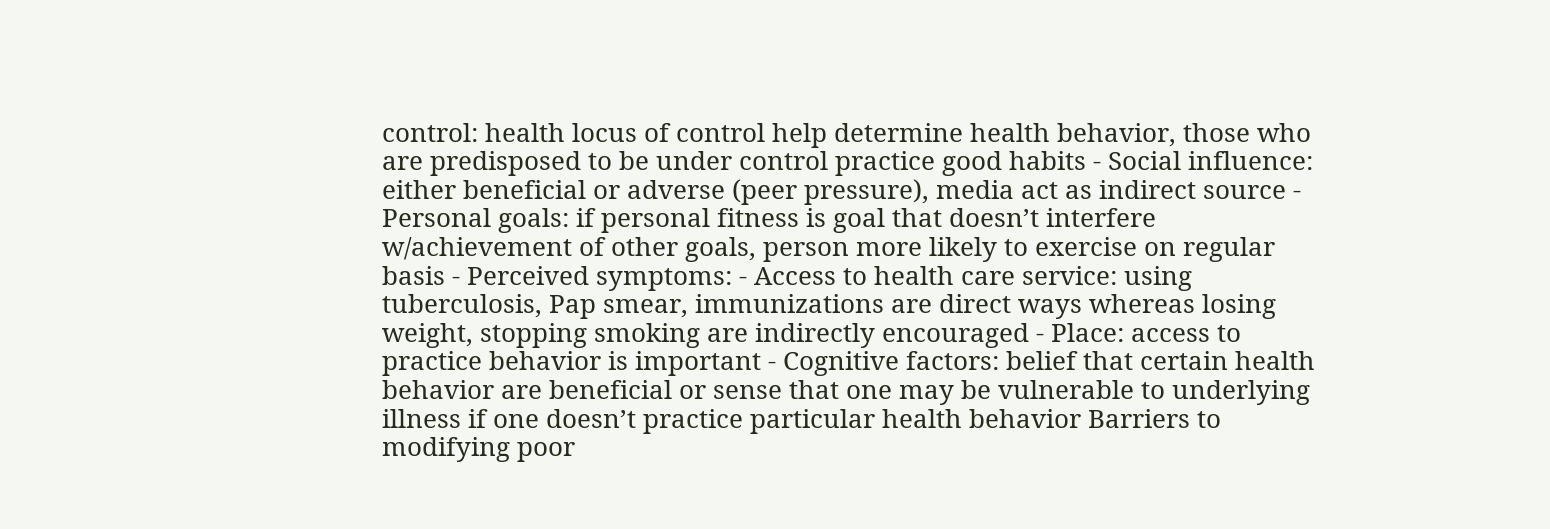control: health locus of control help determine health behavior, those who are predisposed to be under control practice good habits - Social influence: either beneficial or adverse (peer pressure), media act as indirect source - Personal goals: if personal fitness is goal that doesn’t interfere w/achievement of other goals, person more likely to exercise on regular basis - Perceived symptoms: - Access to health care service: using tuberculosis, Pap smear, immunizations are direct ways whereas losing weight, stopping smoking are indirectly encouraged - Place: access to practice behavior is important - Cognitive factors: belief that certain health behavior are beneficial or sense that one may be vulnerable to underlying illness if one doesn’t practice particular health behavior Barriers to modifying poor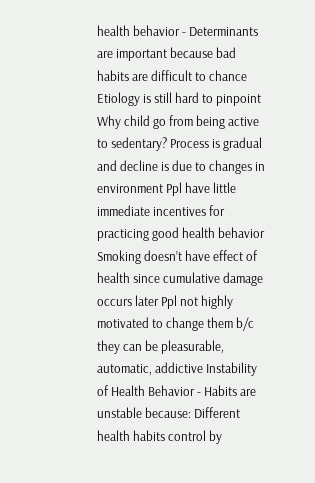health behavior - Determinants are important because bad habits are difficult to chance Etiology is still hard to pinpoint Why child go from being active to sedentary? Process is gradual and decline is due to changes in environment Ppl have little immediate incentives for practicing good health behavior Smoking doesn’t have effect of health since cumulative damage occurs later Ppl not highly motivated to change them b/c they can be pleasurable, automatic, addictive Instability of Health Behavior - Habits are unstable because: Different health habits control by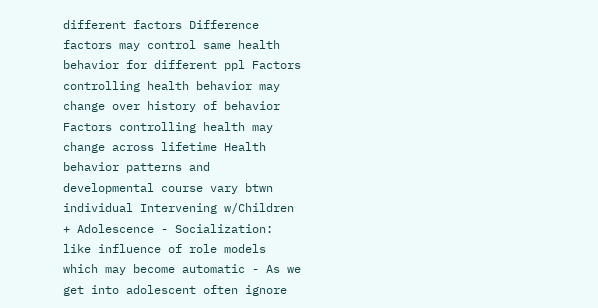different factors Difference factors may control same health behavior for different ppl Factors controlling health behavior may change over history of behavior Factors controlling health may change across lifetime Health behavior patterns and developmental course vary btwn individual Intervening w/Children + Adolescence - Socialization: like influence of role models which may become automatic - As we get into adolescent often ignore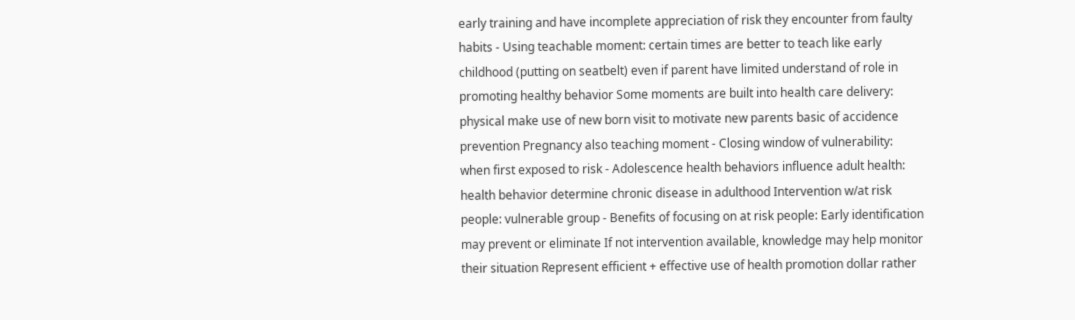early training and have incomplete appreciation of risk they encounter from faulty habits - Using teachable moment: certain times are better to teach like early childhood (putting on seatbelt) even if parent have limited understand of role in promoting healthy behavior Some moments are built into health care delivery: physical make use of new born visit to motivate new parents basic of accidence prevention Pregnancy also teaching moment - Closing window of vulnerability: when first exposed to risk - Adolescence health behaviors influence adult health: health behavior determine chronic disease in adulthood Intervention w/at risk people: vulnerable group - Benefits of focusing on at risk people: Early identification may prevent or eliminate If not intervention available, knowledge may help monitor their situation Represent efficient + effective use of health promotion dollar rather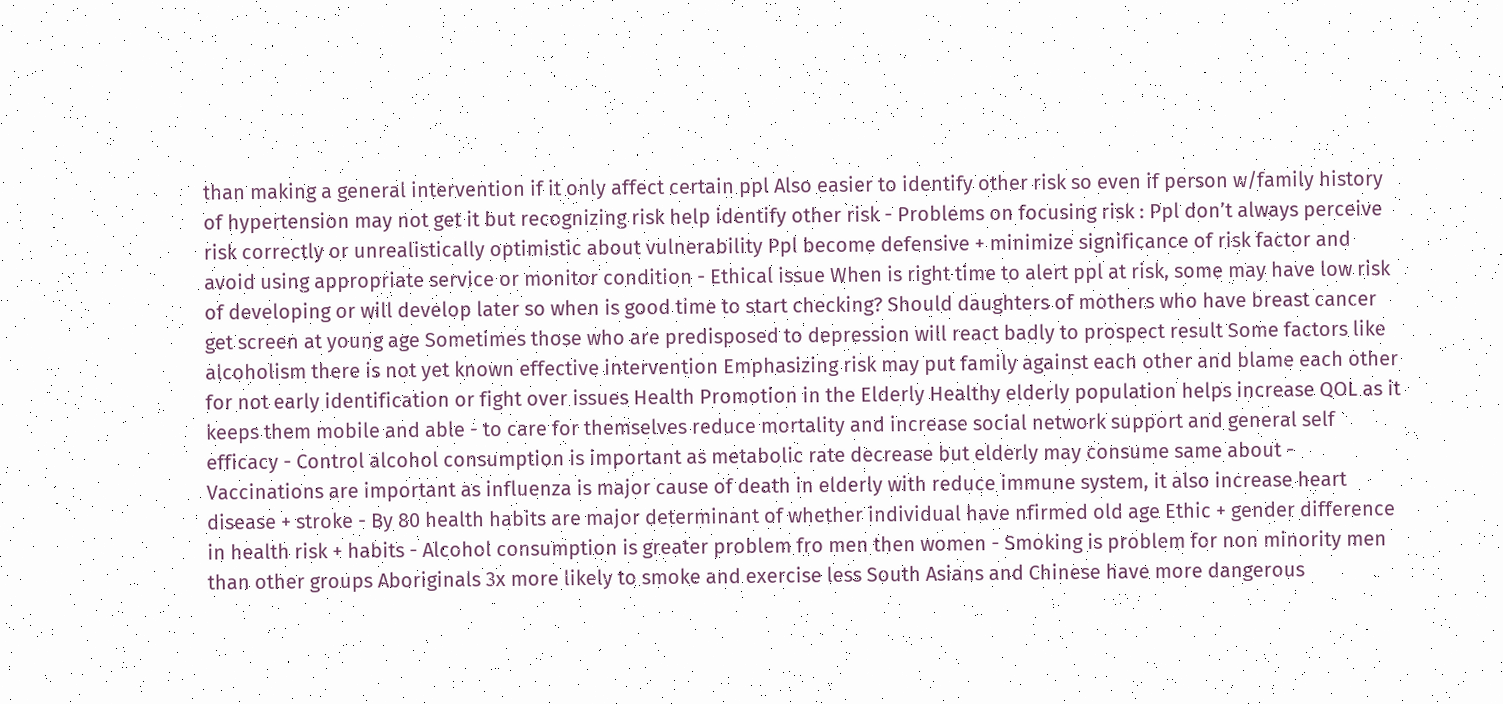than making a general intervention if it only affect certain ppl Also easier to identify other risk so even if person w/family history of hypertension may not get it but recognizing risk help identify other risk - Problems on focusing risk : Ppl don’t always perceive risk correctly or unrealistically optimistic about vulnerability Ppl become defensive + minimize significance of risk factor and avoid using appropriate service or monitor condition - Ethical issue When is right time to alert ppl at risk, some may have low risk of developing or will develop later so when is good time to start checking? Should daughters of mothers who have breast cancer get screen at young age Sometimes those who are predisposed to depression will react badly to prospect result Some factors like alcoholism there is not yet known effective intervention Emphasizing risk may put family against each other and blame each other for not early identification or fight over issues Health Promotion in the Elderly Healthy elderly population helps increase QOL as it keeps them mobile and able - to care for themselves reduce mortality and increase social network support and general self efficacy - Control alcohol consumption is important as metabolic rate decrease but elderly may consume same about - Vaccinations are important as influenza is major cause of death in elderly with reduce immune system, it also increase heart disease + stroke - By 80 health habits are major determinant of whether individual have nfirmed old age Ethic + gender difference in health risk + habits - Alcohol consumption is greater problem fro men then women - Smoking is problem for non minority men than other groups Aboriginals 3x more likely to smoke and exercise less South Asians and Chinese have more dangerous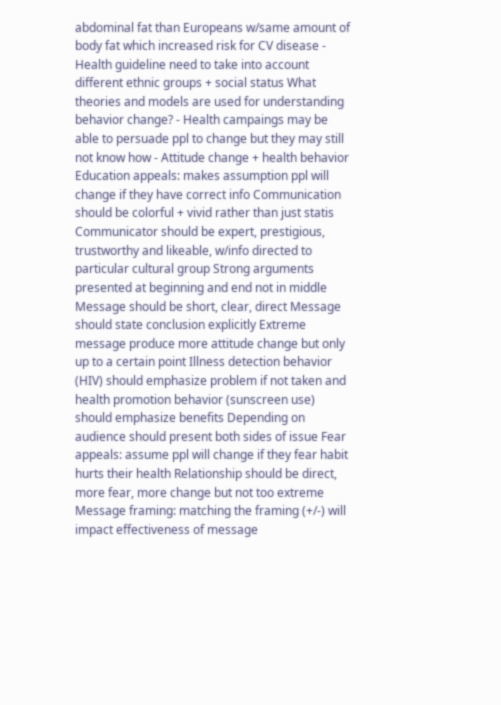abdominal fat than Europeans w/same amount of body fat which increased risk for CV disease - Health guideline need to take into account different ethnic groups + social status What theories and models are used for understanding behavior change? - Health campaings may be able to persuade ppl to change but they may still not know how - Attitude change + health behavior Education appeals: makes assumption ppl will change if they have correct info Communication should be colorful + vivid rather than just statis Communicator should be expert, prestigious, trustworthy and likeable, w/info directed to particular cultural group Strong arguments presented at beginning and end not in middle Message should be short, clear, direct Message should state conclusion explicitly Extreme message produce more attitude change but only up to a certain point Illness detection behavior (HIV) should emphasize problem if not taken and health promotion behavior (sunscreen use) should emphasize benefits Depending on audience should present both sides of issue Fear appeals: assume ppl will change if they fear habit hurts their health Relationship should be direct, more fear, more change but not too extreme Message framing: matching the framing (+/-) will impact effectiveness of message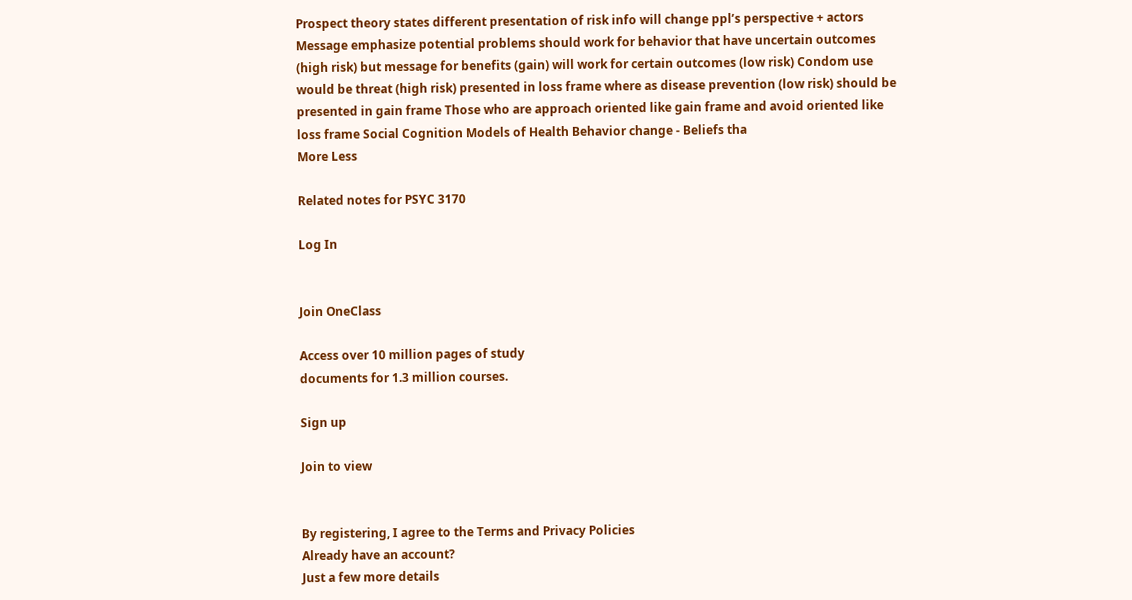Prospect theory states different presentation of risk info will change ppl’s perspective + actors Message emphasize potential problems should work for behavior that have uncertain outcomes (high risk) but message for benefits (gain) will work for certain outcomes (low risk) Condom use would be threat (high risk) presented in loss frame where as disease prevention (low risk) should be presented in gain frame Those who are approach oriented like gain frame and avoid oriented like loss frame Social Cognition Models of Health Behavior change - Beliefs tha
More Less

Related notes for PSYC 3170

Log In


Join OneClass

Access over 10 million pages of study
documents for 1.3 million courses.

Sign up

Join to view


By registering, I agree to the Terms and Privacy Policies
Already have an account?
Just a few more details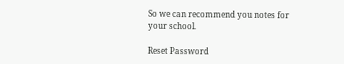So we can recommend you notes for your school.

Reset Password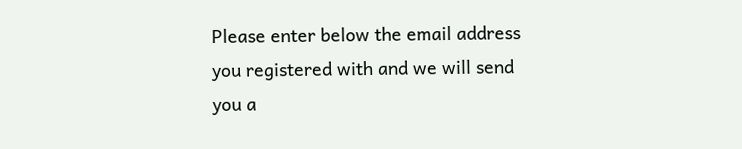Please enter below the email address you registered with and we will send you a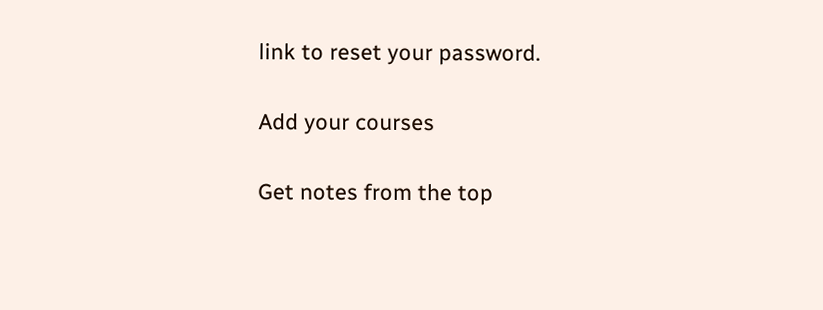link to reset your password.

Add your courses

Get notes from the top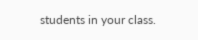students in your class.